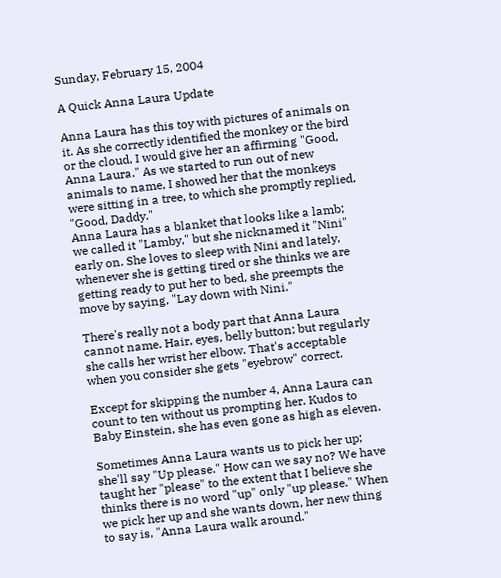Sunday, February 15, 2004

A Quick Anna Laura Update

Anna Laura has this toy with pictures of animals on it. As she correctly identified the monkey or the bird or the cloud, I would give her an affirming "Good, Anna Laura." As we started to run out of new animals to name, I showed her that the monkeys were sitting in a tree, to which she promptly replied, "Good, Daddy."
Anna Laura has a blanket that looks like a lamb; we called it "Lamby," but she nicknamed it "Nini" early on. She loves to sleep with Nini and lately, whenever she is getting tired or she thinks we are getting ready to put her to bed, she preempts the move by saying, "Lay down with Nini."

There's really not a body part that Anna Laura cannot name. Hair, eyes, belly button; but regularly she calls her wrist her elbow. That's acceptable when you consider she gets "eyebrow" correct.

Except for skipping the number 4, Anna Laura can count to ten without us prompting her. Kudos to Baby Einstein, she has even gone as high as eleven.

Sometimes Anna Laura wants us to pick her up; she'll say "Up please." How can we say no? We have taught her "please" to the extent that I believe she thinks there is no word "up" only "up please." When we pick her up and she wants down, her new thing to say is, "Anna Laura walk around."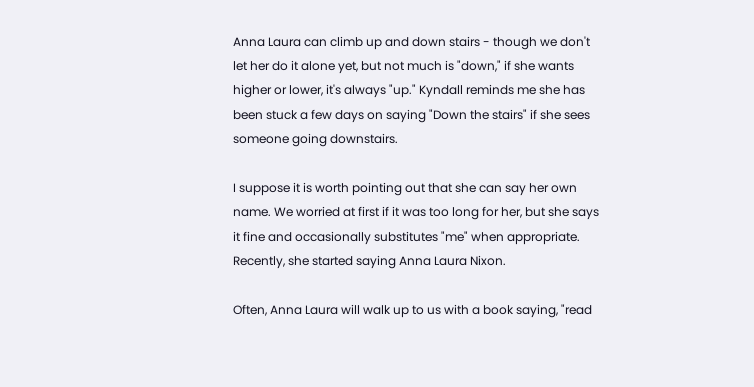Anna Laura can climb up and down stairs - though we don't let her do it alone yet, but not much is "down," if she wants higher or lower, it's always "up." Kyndall reminds me she has been stuck a few days on saying "Down the stairs" if she sees someone going downstairs.

I suppose it is worth pointing out that she can say her own name. We worried at first if it was too long for her, but she says it fine and occasionally substitutes "me" when appropriate. Recently, she started saying Anna Laura Nixon.

Often, Anna Laura will walk up to us with a book saying, "read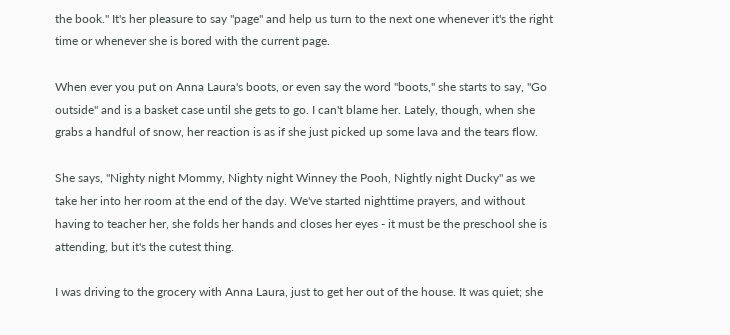the book." It's her pleasure to say "page" and help us turn to the next one whenever it's the right time or whenever she is bored with the current page.

When ever you put on Anna Laura's boots, or even say the word "boots," she starts to say, "Go outside" and is a basket case until she gets to go. I can't blame her. Lately, though, when she grabs a handful of snow, her reaction is as if she just picked up some lava and the tears flow.

She says, "Nighty night Mommy, Nighty night Winney the Pooh, Nightly night Ducky" as we take her into her room at the end of the day. We've started nighttime prayers, and without having to teacher her, she folds her hands and closes her eyes - it must be the preschool she is attending, but it's the cutest thing.

I was driving to the grocery with Anna Laura, just to get her out of the house. It was quiet; she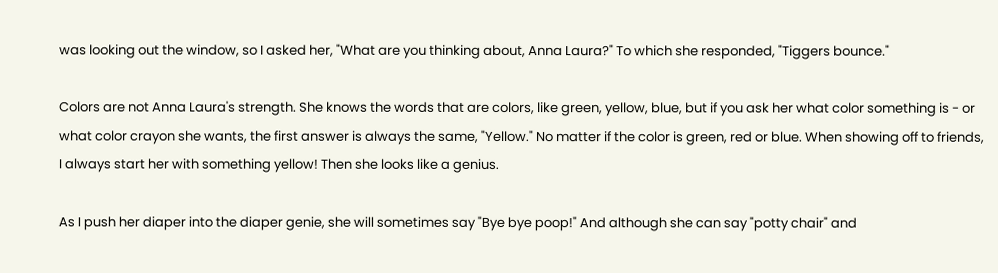was looking out the window, so I asked her, "What are you thinking about, Anna Laura?" To which she responded, "Tiggers bounce."

Colors are not Anna Laura's strength. She knows the words that are colors, like green, yellow, blue, but if you ask her what color something is - or what color crayon she wants, the first answer is always the same, "Yellow." No matter if the color is green, red or blue. When showing off to friends, I always start her with something yellow! Then she looks like a genius.

As I push her diaper into the diaper genie, she will sometimes say "Bye bye poop!" And although she can say "potty chair" and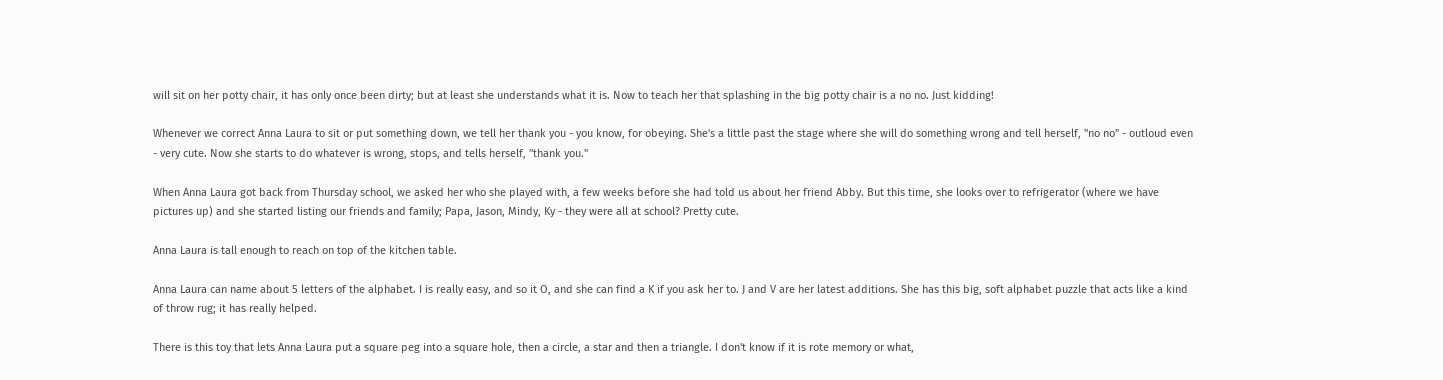will sit on her potty chair, it has only once been dirty; but at least she understands what it is. Now to teach her that splashing in the big potty chair is a no no. Just kidding!

Whenever we correct Anna Laura to sit or put something down, we tell her thank you - you know, for obeying. She's a little past the stage where she will do something wrong and tell herself, "no no" - outloud even - very cute. Now she starts to do whatever is wrong, stops, and tells herself, "thank you."

When Anna Laura got back from Thursday school, we asked her who she played with, a few weeks before she had told us about her friend Abby. But this time, she looks over to refrigerator (where we have pictures up) and she started listing our friends and family; Papa, Jason, Mindy, Ky - they were all at school? Pretty cute.

Anna Laura is tall enough to reach on top of the kitchen table.

Anna Laura can name about 5 letters of the alphabet. I is really easy, and so it O, and she can find a K if you ask her to. J and V are her latest additions. She has this big, soft alphabet puzzle that acts like a kind of throw rug; it has really helped.

There is this toy that lets Anna Laura put a square peg into a square hole, then a circle, a star and then a triangle. I don't know if it is rote memory or what,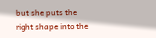but she puts the right shape into the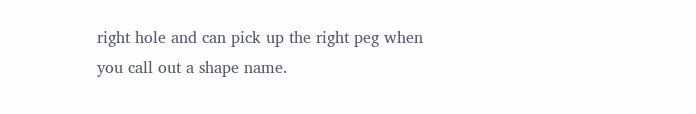right hole and can pick up the right peg when you call out a shape name.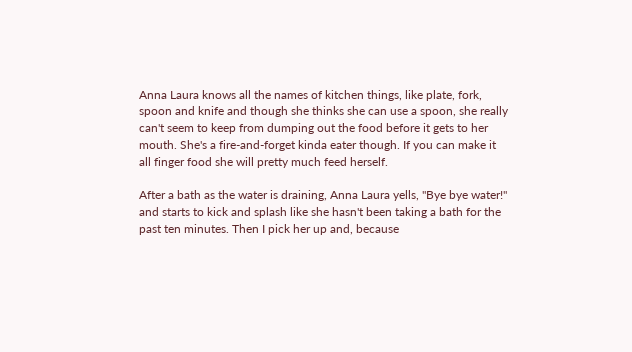Anna Laura knows all the names of kitchen things, like plate, fork, spoon and knife and though she thinks she can use a spoon, she really can't seem to keep from dumping out the food before it gets to her mouth. She's a fire-and-forget kinda eater though. If you can make it all finger food she will pretty much feed herself.

After a bath as the water is draining, Anna Laura yells, "Bye bye water!" and starts to kick and splash like she hasn't been taking a bath for the past ten minutes. Then I pick her up and, because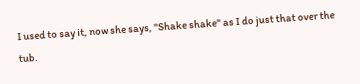I used to say it, now she says, "Shake shake" as I do just that over the tub.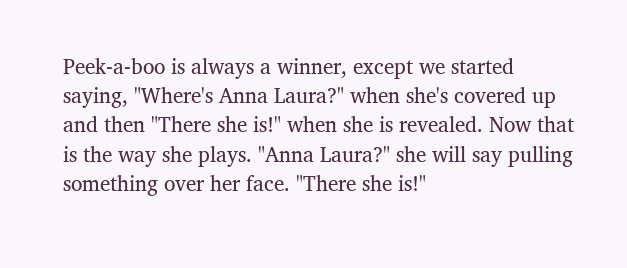Peek-a-boo is always a winner, except we started saying, "Where's Anna Laura?" when she's covered up and then "There she is!" when she is revealed. Now that is the way she plays. "Anna Laura?" she will say pulling something over her face. "There she is!"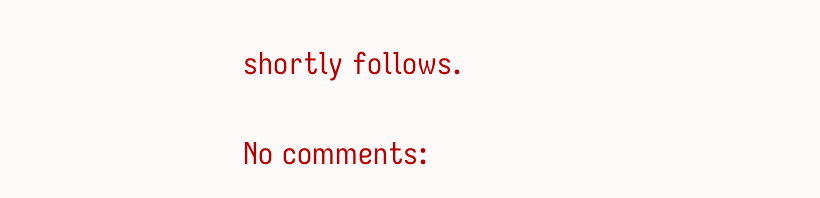shortly follows.

No comments: